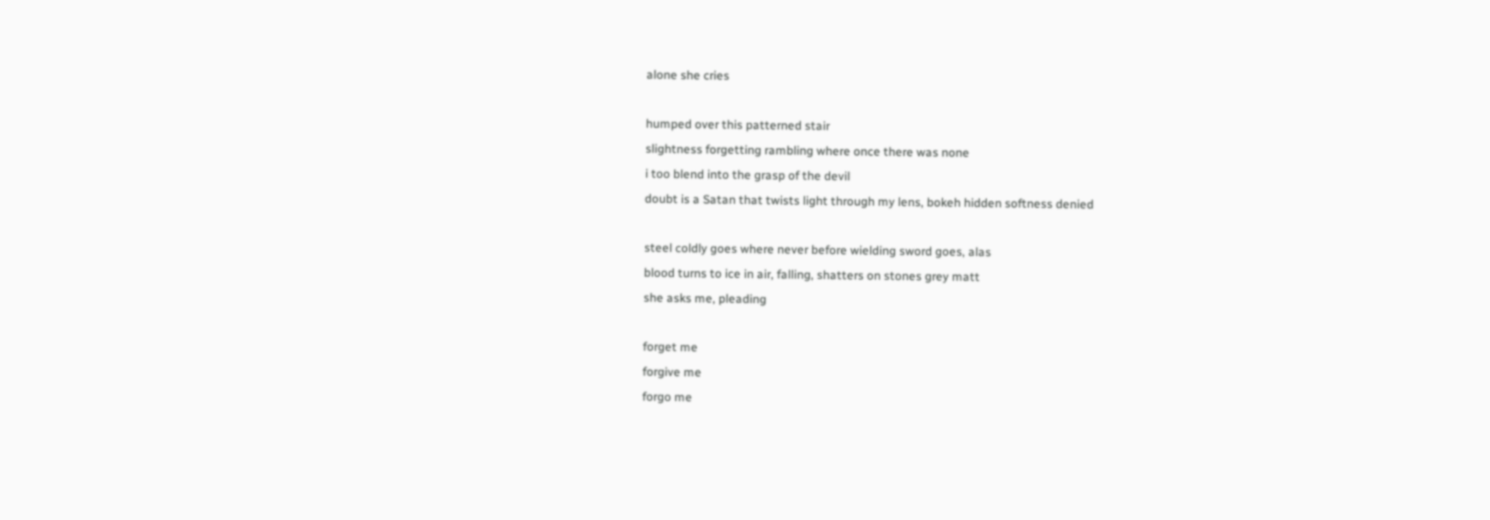alone she cries

humped over this patterned stair
slightness forgetting rambling where once there was none
i too blend into the grasp of the devil
doubt is a Satan that twists light through my lens, bokeh hidden softness denied

steel coldly goes where never before wielding sword goes, alas
blood turns to ice in air, falling, shatters on stones grey matt
she asks me, pleading

forget me
forgive me
forgo me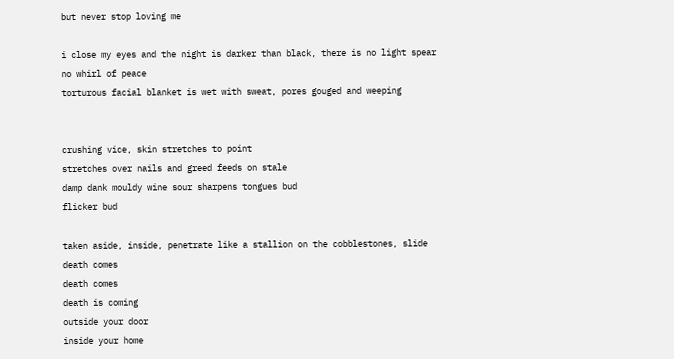but never stop loving me

i close my eyes and the night is darker than black, there is no light spear
no whirl of peace
torturous facial blanket is wet with sweat, pores gouged and weeping


crushing vice, skin stretches to point
stretches over nails and greed feeds on stale
damp dank mouldy wine sour sharpens tongues bud
flicker bud

taken aside, inside, penetrate like a stallion on the cobblestones, slide
death comes
death comes
death is coming
outside your door
inside your home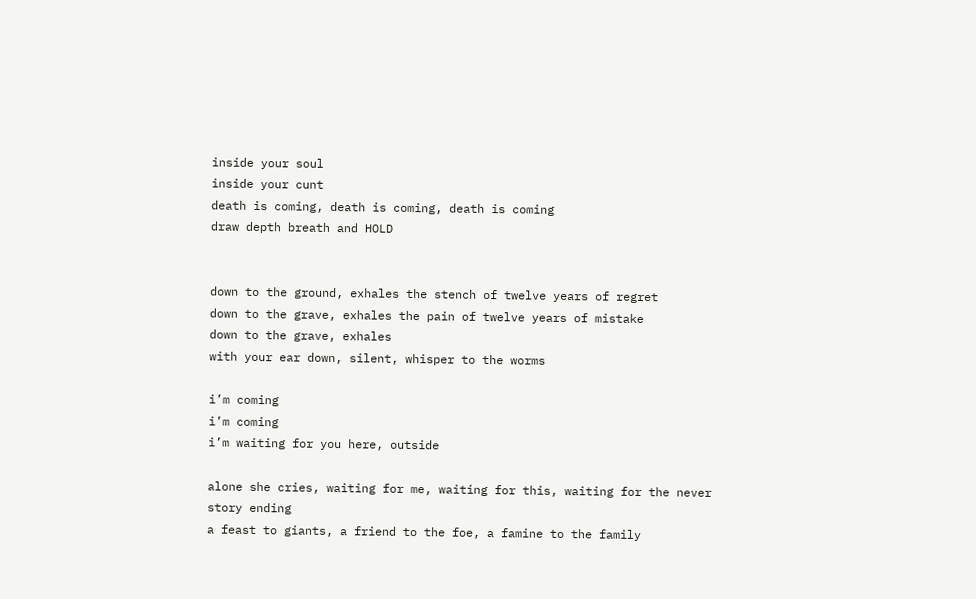inside your soul
inside your cunt
death is coming, death is coming, death is coming
draw depth breath and HOLD


down to the ground, exhales the stench of twelve years of regret
down to the grave, exhales the pain of twelve years of mistake
down to the grave, exhales
with your ear down, silent, whisper to the worms

i’m coming
i’m coming
i’m waiting for you here, outside

alone she cries, waiting for me, waiting for this, waiting for the never story ending
a feast to giants, a friend to the foe, a famine to the family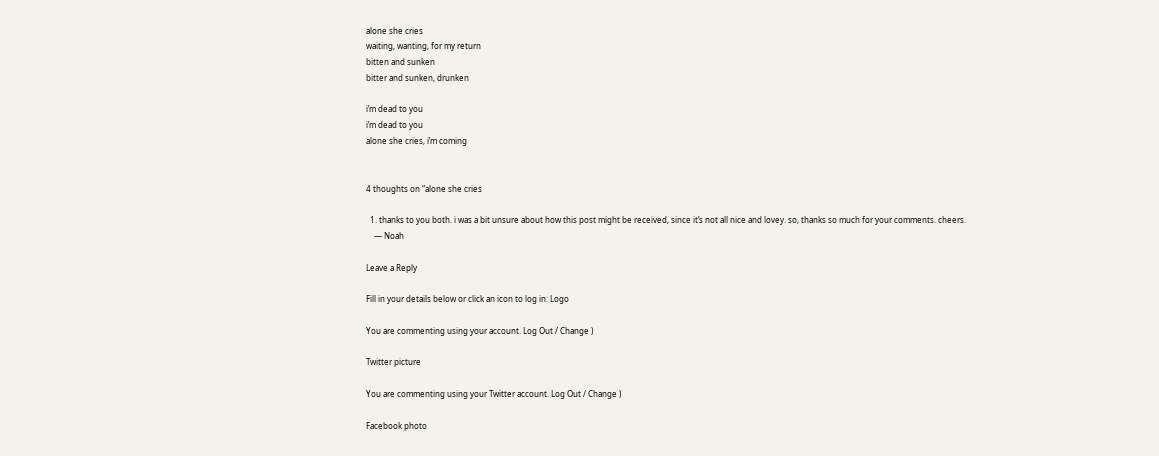alone she cries
waiting, wanting, for my return
bitten and sunken
bitter and sunken, drunken

i’m dead to you
i’m dead to you
alone she cries, i’m coming


4 thoughts on “alone she cries

  1. thanks to you both. i was a bit unsure about how this post might be received, since it’s not all nice and lovey. so, thanks so much for your comments. cheers.
    — Noah

Leave a Reply

Fill in your details below or click an icon to log in: Logo

You are commenting using your account. Log Out / Change )

Twitter picture

You are commenting using your Twitter account. Log Out / Change )

Facebook photo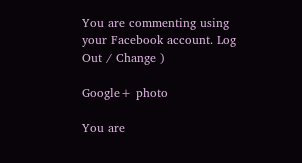You are commenting using your Facebook account. Log Out / Change )

Google+ photo

You are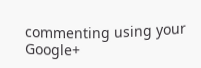commenting using your Google+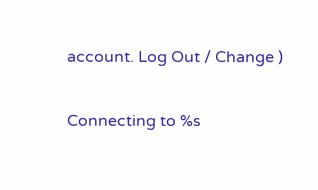account. Log Out / Change )

Connecting to %s